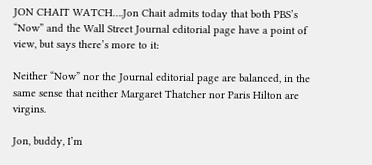JON CHAIT WATCH….Jon Chait admits today that both PBS’s “Now” and the Wall Street Journal editorial page have a point of view, but says there’s more to it:

Neither “Now” nor the Journal editorial page are balanced, in the same sense that neither Margaret Thatcher nor Paris Hilton are virgins.

Jon, buddy, I’m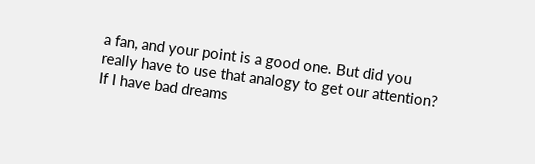a fan, and your point is a good one. But did you really have to use that analogy to get our attention? If I have bad dreams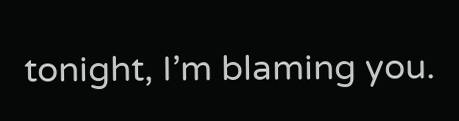tonight, I’m blaming you.